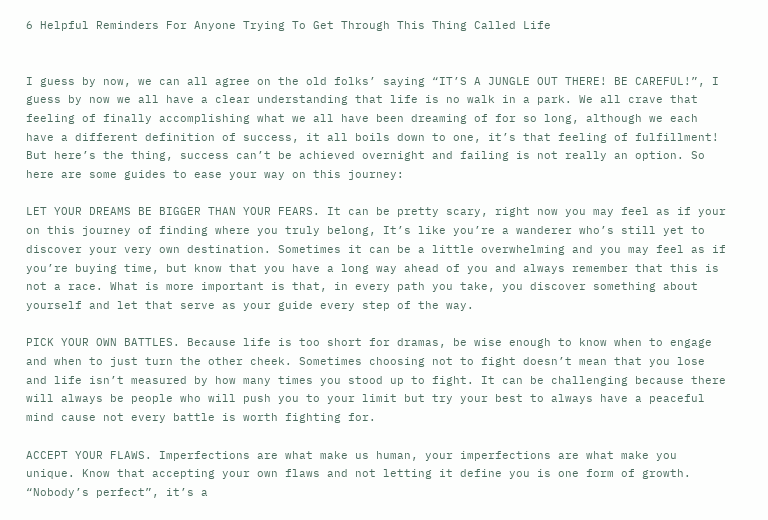6 Helpful Reminders For Anyone Trying To Get Through This Thing Called Life


I guess by now, we can all agree on the old folks’ saying “IT’S A JUNGLE OUT THERE! BE CAREFUL!”, I guess by now we all have a clear understanding that life is no walk in a park. We all crave that feeling of finally accomplishing what we all have been dreaming of for so long, although we each have a different definition of success, it all boils down to one, it’s that feeling of fulfillment! But here’s the thing, success can’t be achieved overnight and failing is not really an option. So here are some guides to ease your way on this journey:

LET YOUR DREAMS BE BIGGER THAN YOUR FEARS. It can be pretty scary, right now you may feel as if your on this journey of finding where you truly belong, It’s like you’re a wanderer who’s still yet to discover your very own destination. Sometimes it can be a little overwhelming and you may feel as if you’re buying time, but know that you have a long way ahead of you and always remember that this is not a race. What is more important is that, in every path you take, you discover something about yourself and let that serve as your guide every step of the way.

PICK YOUR OWN BATTLES. Because life is too short for dramas, be wise enough to know when to engage and when to just turn the other cheek. Sometimes choosing not to fight doesn’t mean that you lose and life isn’t measured by how many times you stood up to fight. It can be challenging because there will always be people who will push you to your limit but try your best to always have a peaceful mind cause not every battle is worth fighting for.

ACCEPT YOUR FLAWS. Imperfections are what make us human, your imperfections are what make you unique. Know that accepting your own flaws and not letting it define you is one form of growth. “Nobody’s perfect”, it’s a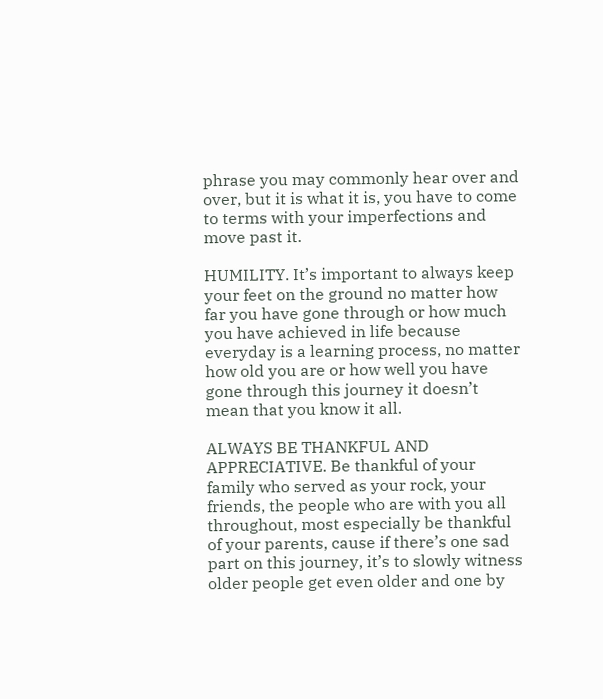phrase you may commonly hear over and over, but it is what it is, you have to come to terms with your imperfections and move past it.

HUMILITY. It’s important to always keep your feet on the ground no matter how far you have gone through or how much you have achieved in life because everyday is a learning process, no matter how old you are or how well you have gone through this journey it doesn’t mean that you know it all.

ALWAYS BE THANKFUL AND APPRECIATIVE. Be thankful of your family who served as your rock, your friends, the people who are with you all throughout, most especially be thankful of your parents, cause if there’s one sad part on this journey, it’s to slowly witness older people get even older and one by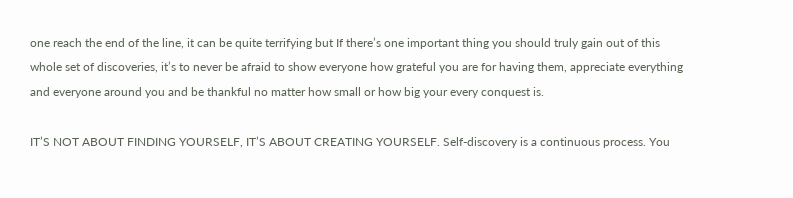one reach the end of the line, it can be quite terrifying but If there’s one important thing you should truly gain out of this whole set of discoveries, it’s to never be afraid to show everyone how grateful you are for having them, appreciate everything and everyone around you and be thankful no matter how small or how big your every conquest is.

IT’S NOT ABOUT FINDING YOURSELF, IT’S ABOUT CREATING YOURSELF. Self-discovery is a continuous process. You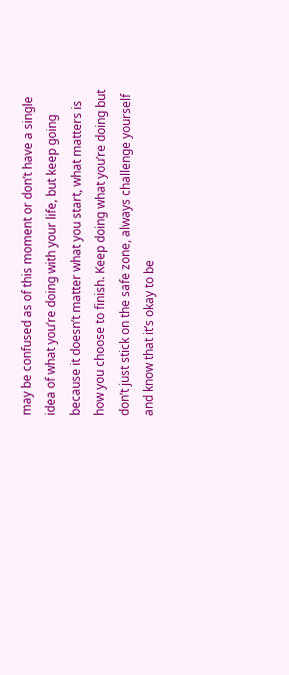may be confused as of this moment or don’t have a single idea of what you’re doing with your life, but keep going because it doesn’t matter what you start, what matters is how you choose to finish. Keep doing what you’re doing but don’t just stick on the safe zone, always challenge yourself and know that it’s okay to be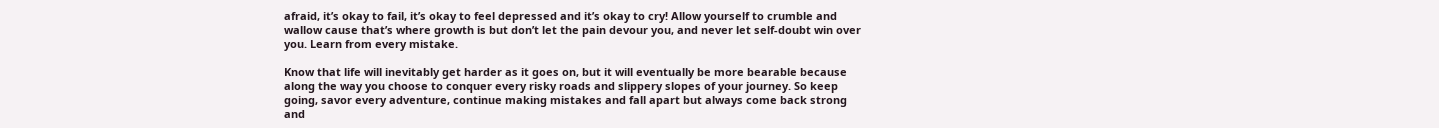afraid, it’s okay to fail, it’s okay to feel depressed and it’s okay to cry! Allow yourself to crumble and wallow cause that’s where growth is but don’t let the pain devour you, and never let self-doubt win over you. Learn from every mistake.

Know that life will inevitably get harder as it goes on, but it will eventually be more bearable because along the way you choose to conquer every risky roads and slippery slopes of your journey. So keep going, savor every adventure, continue making mistakes and fall apart but always come back strong and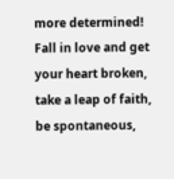more determined! Fall in love and get your heart broken, take a leap of faith, be spontaneous,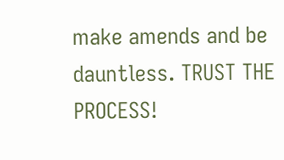make amends and be dauntless. TRUST THE PROCESS!